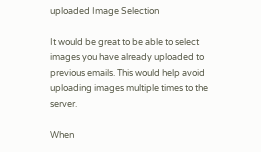uploaded Image Selection

It would be great to be able to select images you have already uploaded to previous emails. This would help avoid uploading images multiple times to the server.

When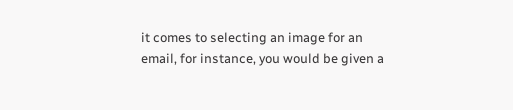it comes to selecting an image for an email, for instance, you would be given a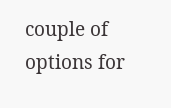couple of options for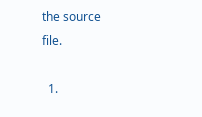the source file.

  1.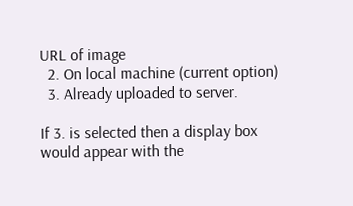URL of image
  2. On local machine (current option)
  3. Already uploaded to server.

If 3. is selected then a display box would appear with the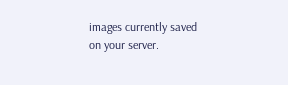images currently saved on your server.